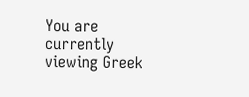You are currently viewing Greek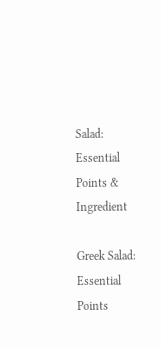Salad: Essential Points & Ingredient

Greek Salad: Essential Points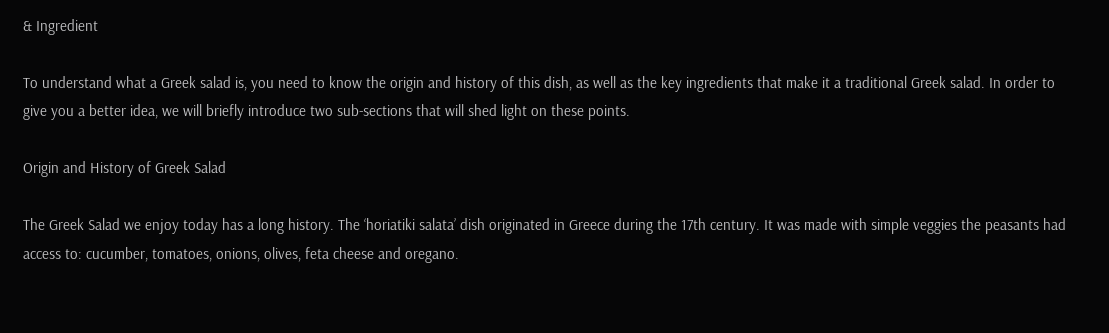& Ingredient

To understand what a Greek salad is, you need to know the origin and history of this dish, as well as the key ingredients that make it a traditional Greek salad. In order to give you a better idea, we will briefly introduce two sub-sections that will shed light on these points.

Origin and History of Greek Salad

The Greek Salad we enjoy today has a long history. The ‘horiatiki salata’ dish originated in Greece during the 17th century. It was made with simple veggies the peasants had access to: cucumber, tomatoes, onions, olives, feta cheese and oregano.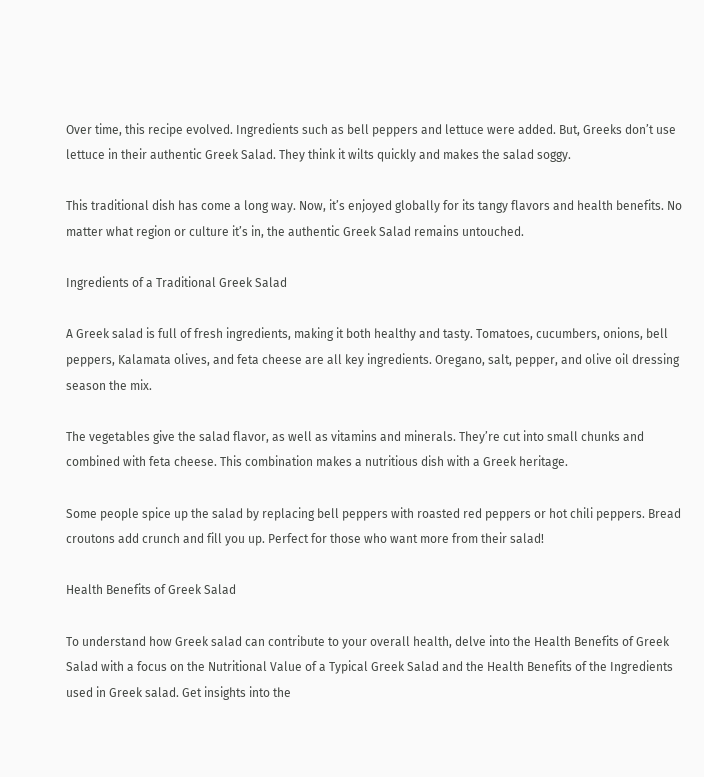Over time, this recipe evolved. Ingredients such as bell peppers and lettuce were added. But, Greeks don’t use lettuce in their authentic Greek Salad. They think it wilts quickly and makes the salad soggy.

This traditional dish has come a long way. Now, it’s enjoyed globally for its tangy flavors and health benefits. No matter what region or culture it’s in, the authentic Greek Salad remains untouched.

Ingredients of a Traditional Greek Salad

A Greek salad is full of fresh ingredients, making it both healthy and tasty. Tomatoes, cucumbers, onions, bell peppers, Kalamata olives, and feta cheese are all key ingredients. Oregano, salt, pepper, and olive oil dressing season the mix.

The vegetables give the salad flavor, as well as vitamins and minerals. They’re cut into small chunks and combined with feta cheese. This combination makes a nutritious dish with a Greek heritage.

Some people spice up the salad by replacing bell peppers with roasted red peppers or hot chili peppers. Bread croutons add crunch and fill you up. Perfect for those who want more from their salad!

Health Benefits of Greek Salad

To understand how Greek salad can contribute to your overall health, delve into the Health Benefits of Greek Salad with a focus on the Nutritional Value of a Typical Greek Salad and the Health Benefits of the Ingredients used in Greek salad. Get insights into the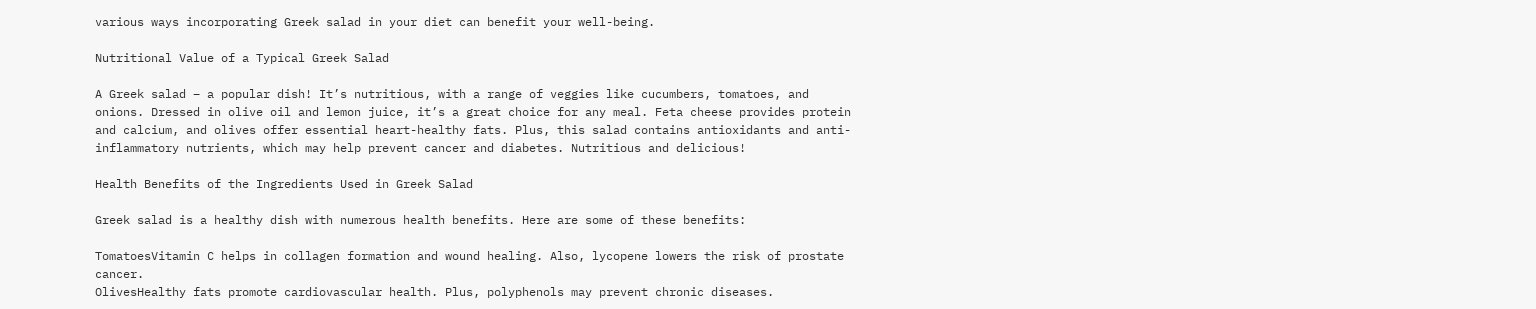various ways incorporating Greek salad in your diet can benefit your well-being.

Nutritional Value of a Typical Greek Salad

A Greek salad – a popular dish! It’s nutritious, with a range of veggies like cucumbers, tomatoes, and onions. Dressed in olive oil and lemon juice, it’s a great choice for any meal. Feta cheese provides protein and calcium, and olives offer essential heart-healthy fats. Plus, this salad contains antioxidants and anti-inflammatory nutrients, which may help prevent cancer and diabetes. Nutritious and delicious!

Health Benefits of the Ingredients Used in Greek Salad

Greek salad is a healthy dish with numerous health benefits. Here are some of these benefits:

TomatoesVitamin C helps in collagen formation and wound healing. Also, lycopene lowers the risk of prostate cancer.
OlivesHealthy fats promote cardiovascular health. Plus, polyphenols may prevent chronic diseases.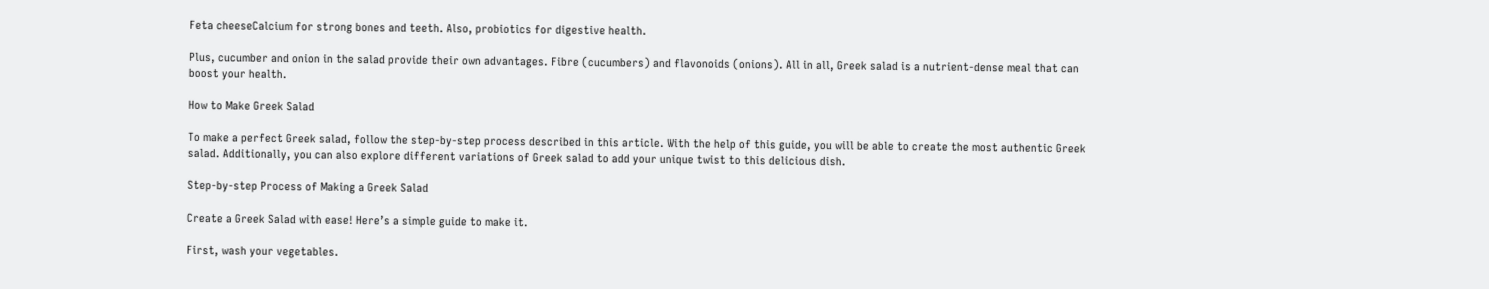Feta cheeseCalcium for strong bones and teeth. Also, probiotics for digestive health.

Plus, cucumber and onion in the salad provide their own advantages. Fibre (cucumbers) and flavonoids (onions). All in all, Greek salad is a nutrient-dense meal that can boost your health.

How to Make Greek Salad

To make a perfect Greek salad, follow the step-by-step process described in this article. With the help of this guide, you will be able to create the most authentic Greek salad. Additionally, you can also explore different variations of Greek salad to add your unique twist to this delicious dish.

Step-by-step Process of Making a Greek Salad

Create a Greek Salad with ease! Here’s a simple guide to make it.

First, wash your vegetables.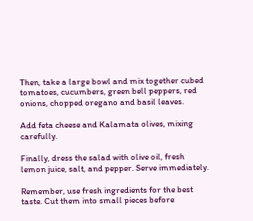Then, take a large bowl and mix together cubed tomatoes, cucumbers, green bell peppers, red onions, chopped oregano and basil leaves.

Add feta cheese and Kalamata olives, mixing carefully.

Finally, dress the salad with olive oil, fresh lemon juice, salt, and pepper. Serve immediately.

Remember, use fresh ingredients for the best taste. Cut them into small pieces before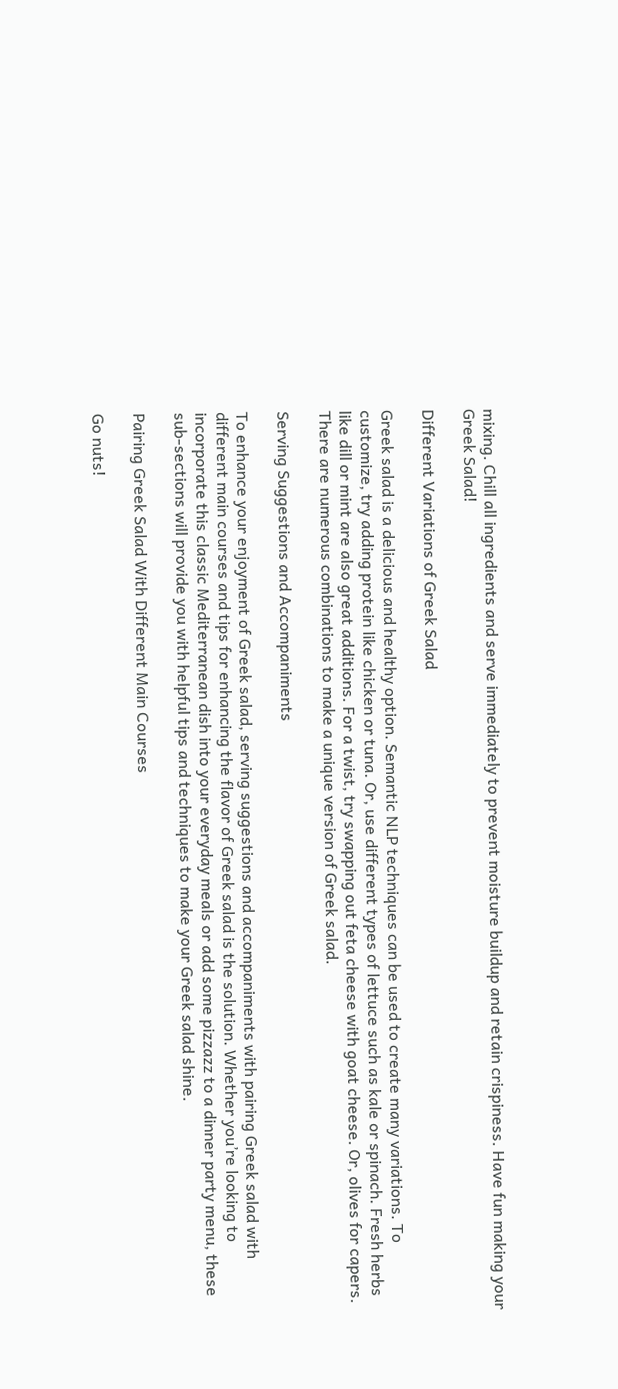mixing. Chill all ingredients and serve immediately to prevent moisture buildup and retain crispiness. Have fun making your Greek Salad!

Different Variations of Greek Salad

Greek salad is a delicious and healthy option. Semantic NLP techniques can be used to create many variations. To customize, try adding protein like chicken or tuna. Or, use different types of lettuce such as kale or spinach. Fresh herbs like dill or mint are also great additions. For a twist, try swapping out feta cheese with goat cheese. Or, olives for capers. There are numerous combinations to make a unique version of Greek salad.

Serving Suggestions and Accompaniments

To enhance your enjoyment of Greek salad, serving suggestions and accompaniments with pairing Greek salad with different main courses and tips for enhancing the flavor of Greek salad is the solution. Whether you’re looking to incorporate this classic Mediterranean dish into your everyday meals or add some pizzazz to a dinner party menu, these sub-sections will provide you with helpful tips and techniques to make your Greek salad shine.

Pairing Greek Salad With Different Main Courses

Go nuts!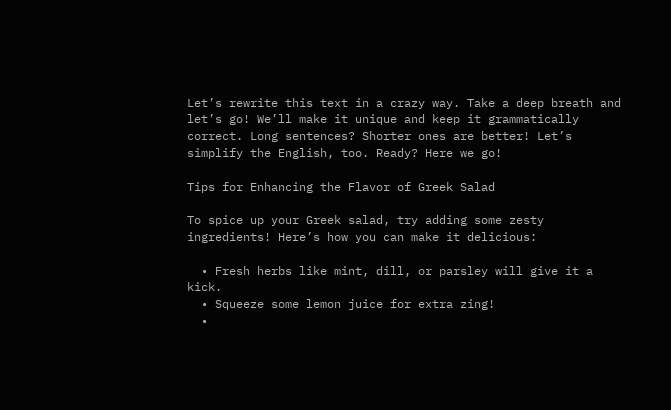Let’s rewrite this text in a crazy way. Take a deep breath and let’s go! We’ll make it unique and keep it grammatically correct. Long sentences? Shorter ones are better! Let’s simplify the English, too. Ready? Here we go!

Tips for Enhancing the Flavor of Greek Salad

To spice up your Greek salad, try adding some zesty ingredients! Here’s how you can make it delicious:

  • Fresh herbs like mint, dill, or parsley will give it a kick.
  • Squeeze some lemon juice for extra zing!
  •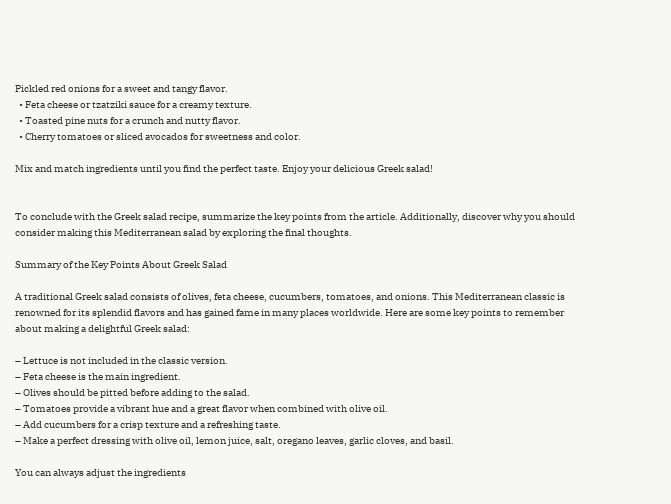Pickled red onions for a sweet and tangy flavor.
  • Feta cheese or tzatziki sauce for a creamy texture.
  • Toasted pine nuts for a crunch and nutty flavor.
  • Cherry tomatoes or sliced avocados for sweetness and color.

Mix and match ingredients until you find the perfect taste. Enjoy your delicious Greek salad!


To conclude with the Greek salad recipe, summarize the key points from the article. Additionally, discover why you should consider making this Mediterranean salad by exploring the final thoughts.

Summary of the Key Points About Greek Salad

A traditional Greek salad consists of olives, feta cheese, cucumbers, tomatoes, and onions. This Mediterranean classic is renowned for its splendid flavors and has gained fame in many places worldwide. Here are some key points to remember about making a delightful Greek salad:

– Lettuce is not included in the classic version.
– Feta cheese is the main ingredient.
– Olives should be pitted before adding to the salad.
– Tomatoes provide a vibrant hue and a great flavor when combined with olive oil.
– Add cucumbers for a crisp texture and a refreshing taste.
– Make a perfect dressing with olive oil, lemon juice, salt, oregano leaves, garlic cloves, and basil.

You can always adjust the ingredients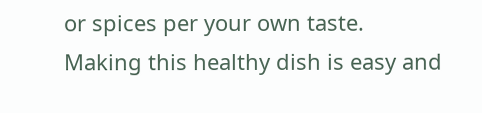or spices per your own taste. Making this healthy dish is easy and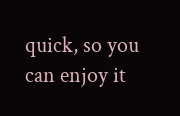quick, so you can enjoy it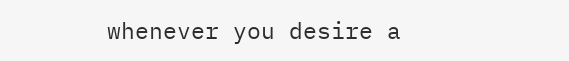whenever you desire a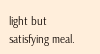light but satisfying meal.